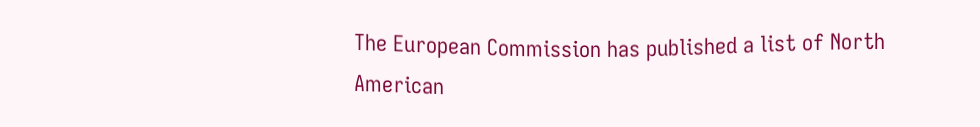The European Commission has published a list of North American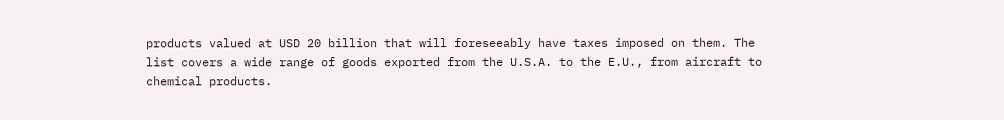products valued at USD 20 billion that will foreseeably have taxes imposed on them. The list covers a wide range of goods exported from the U.S.A. to the E.U., from aircraft to chemical products.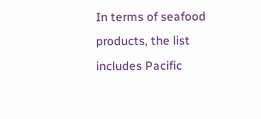In terms of seafood products, the list includes Pacific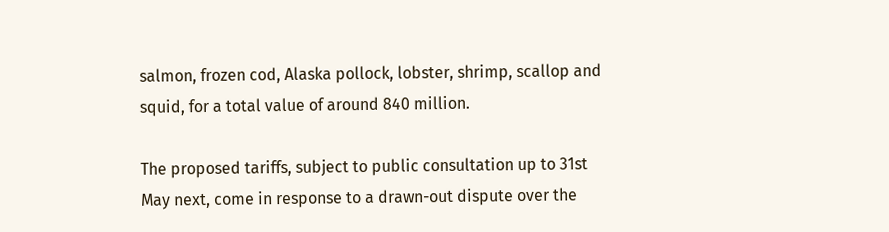salmon, frozen cod, Alaska pollock, lobster, shrimp, scallop and squid, for a total value of around 840 million.

The proposed tariffs, subject to public consultation up to 31st May next, come in response to a drawn-out dispute over the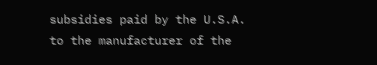subsidies paid by the U.S.A. to the manufacturer of the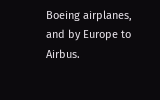Boeing airplanes, and by Europe to Airbus.